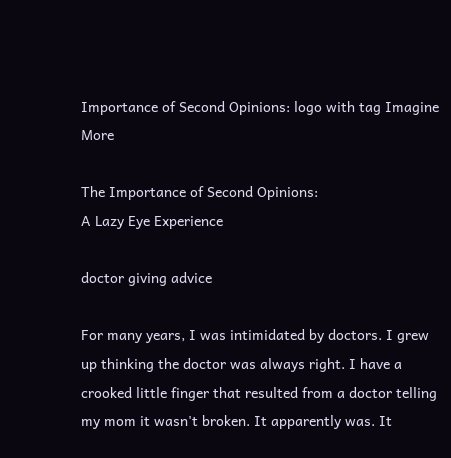Importance of Second Opinions: logo with tag Imagine More

The Importance of Second Opinions:
A Lazy Eye Experience

doctor giving advice

For many years, I was intimidated by doctors. I grew up thinking the doctor was always right. I have a crooked little finger that resulted from a doctor telling my mom it wasn't broken. It apparently was. It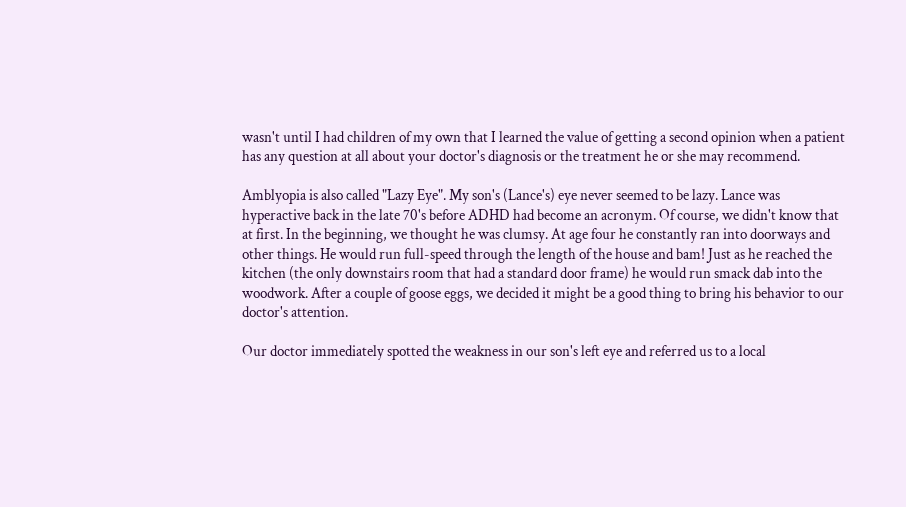wasn't until I had children of my own that I learned the value of getting a second opinion when a patient has any question at all about your doctor's diagnosis or the treatment he or she may recommend.

Amblyopia is also called "Lazy Eye". My son's (Lance's) eye never seemed to be lazy. Lance was hyperactive back in the late 70's before ADHD had become an acronym. Of course, we didn't know that at first. In the beginning, we thought he was clumsy. At age four he constantly ran into doorways and other things. He would run full-speed through the length of the house and bam! Just as he reached the kitchen (the only downstairs room that had a standard door frame) he would run smack dab into the woodwork. After a couple of goose eggs, we decided it might be a good thing to bring his behavior to our doctor's attention.

Our doctor immediately spotted the weakness in our son's left eye and referred us to a local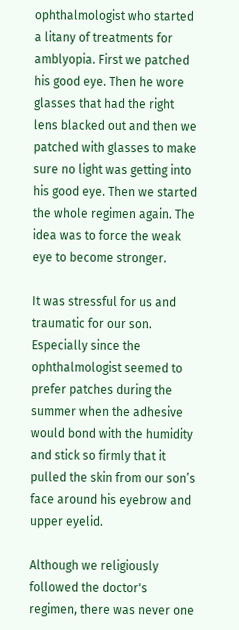ophthalmologist who started a litany of treatments for amblyopia. First we patched his good eye. Then he wore glasses that had the right lens blacked out and then we patched with glasses to make sure no light was getting into his good eye. Then we started the whole regimen again. The idea was to force the weak eye to become stronger.

It was stressful for us and traumatic for our son. Especially since the ophthalmologist seemed to prefer patches during the summer when the adhesive would bond with the humidity and stick so firmly that it pulled the skin from our son’s face around his eyebrow and upper eyelid.

Although we religiously followed the doctor's regimen, there was never one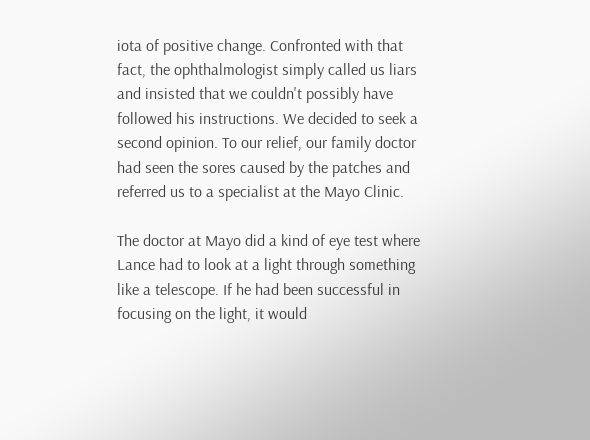iota of positive change. Confronted with that fact, the ophthalmologist simply called us liars and insisted that we couldn't possibly have followed his instructions. We decided to seek a second opinion. To our relief, our family doctor had seen the sores caused by the patches and referred us to a specialist at the Mayo Clinic.

The doctor at Mayo did a kind of eye test where Lance had to look at a light through something like a telescope. If he had been successful in focusing on the light, it would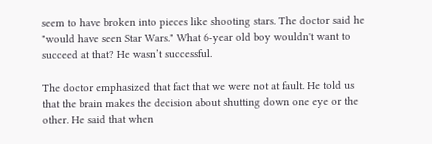seem to have broken into pieces like shooting stars. The doctor said he "would have seen Star Wars." What 6-year old boy wouldn't want to succeed at that? He wasn’t successful.

The doctor emphasized that fact that we were not at fault. He told us that the brain makes the decision about shutting down one eye or the other. He said that when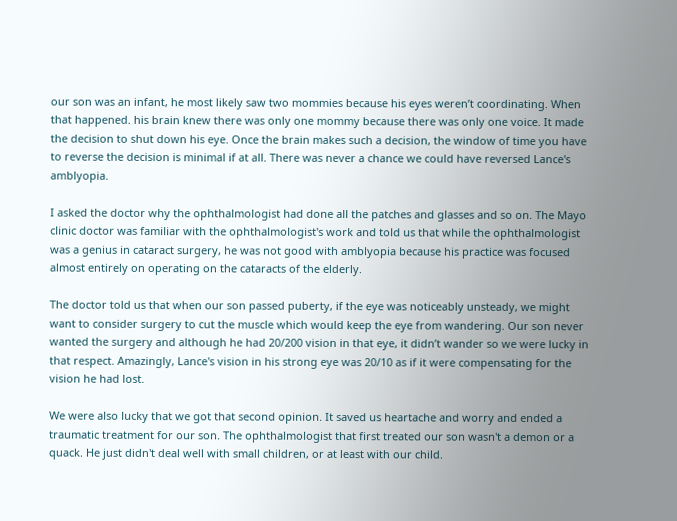our son was an infant, he most likely saw two mommies because his eyes weren’t coordinating. When that happened. his brain knew there was only one mommy because there was only one voice. It made the decision to shut down his eye. Once the brain makes such a decision, the window of time you have to reverse the decision is minimal if at all. There was never a chance we could have reversed Lance's amblyopia.

I asked the doctor why the ophthalmologist had done all the patches and glasses and so on. The Mayo clinic doctor was familiar with the ophthalmologist's work and told us that while the ophthalmologist was a genius in cataract surgery, he was not good with amblyopia because his practice was focused almost entirely on operating on the cataracts of the elderly.

The doctor told us that when our son passed puberty, if the eye was noticeably unsteady, we might want to consider surgery to cut the muscle which would keep the eye from wandering. Our son never wanted the surgery and although he had 20/200 vision in that eye, it didn’t wander so we were lucky in that respect. Amazingly, Lance's vision in his strong eye was 20/10 as if it were compensating for the vision he had lost.

We were also lucky that we got that second opinion. It saved us heartache and worry and ended a traumatic treatment for our son. The ophthalmologist that first treated our son wasn't a demon or a quack. He just didn't deal well with small children, or at least with our child.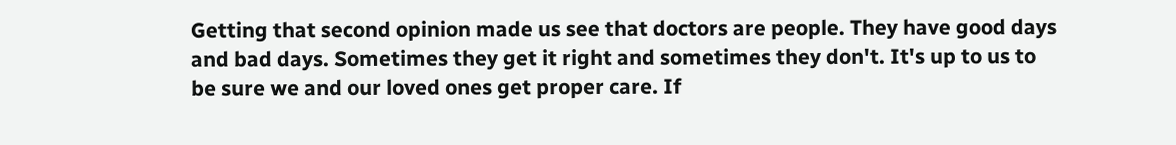Getting that second opinion made us see that doctors are people. They have good days and bad days. Sometimes they get it right and sometimes they don't. It's up to us to be sure we and our loved ones get proper care. If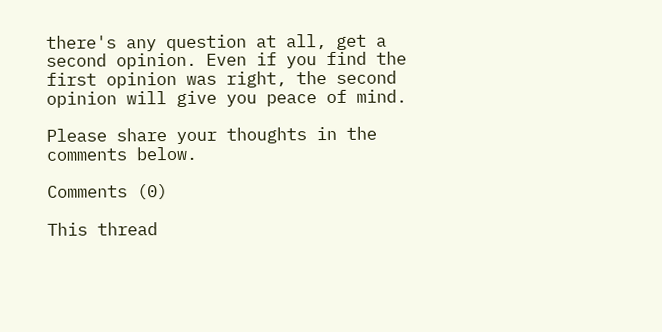there's any question at all, get a second opinion. Even if you find the first opinion was right, the second opinion will give you peace of mind.

Please share your thoughts in the comments below.

Comments (0)

This thread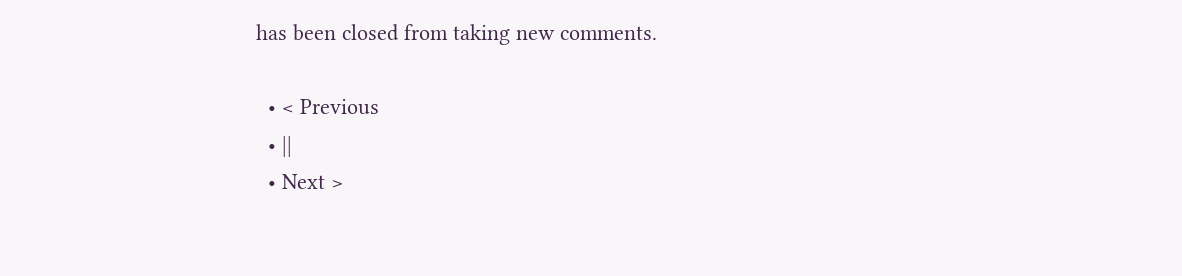has been closed from taking new comments.

  • < Previous
  • ||
  • Next >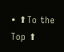• ⬆To the Top ⬆